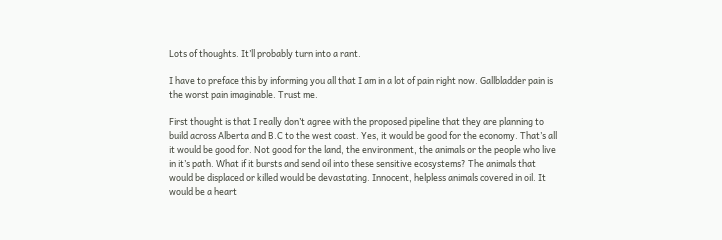Lots of thoughts. It’ll probably turn into a rant.

I have to preface this by informing you all that I am in a lot of pain right now. Gallbladder pain is the worst pain imaginable. Trust me.

First thought is that I really don’t agree with the proposed pipeline that they are planning to build across Alberta and B.C to the west coast. Yes, it would be good for the economy. That’s all it would be good for. Not good for the land, the environment, the animals or the people who live in it’s path. What if it bursts and send oil into these sensitive ecosystems? The animals that would be displaced or killed would be devastating. Innocent, helpless animals covered in oil. It would be a heart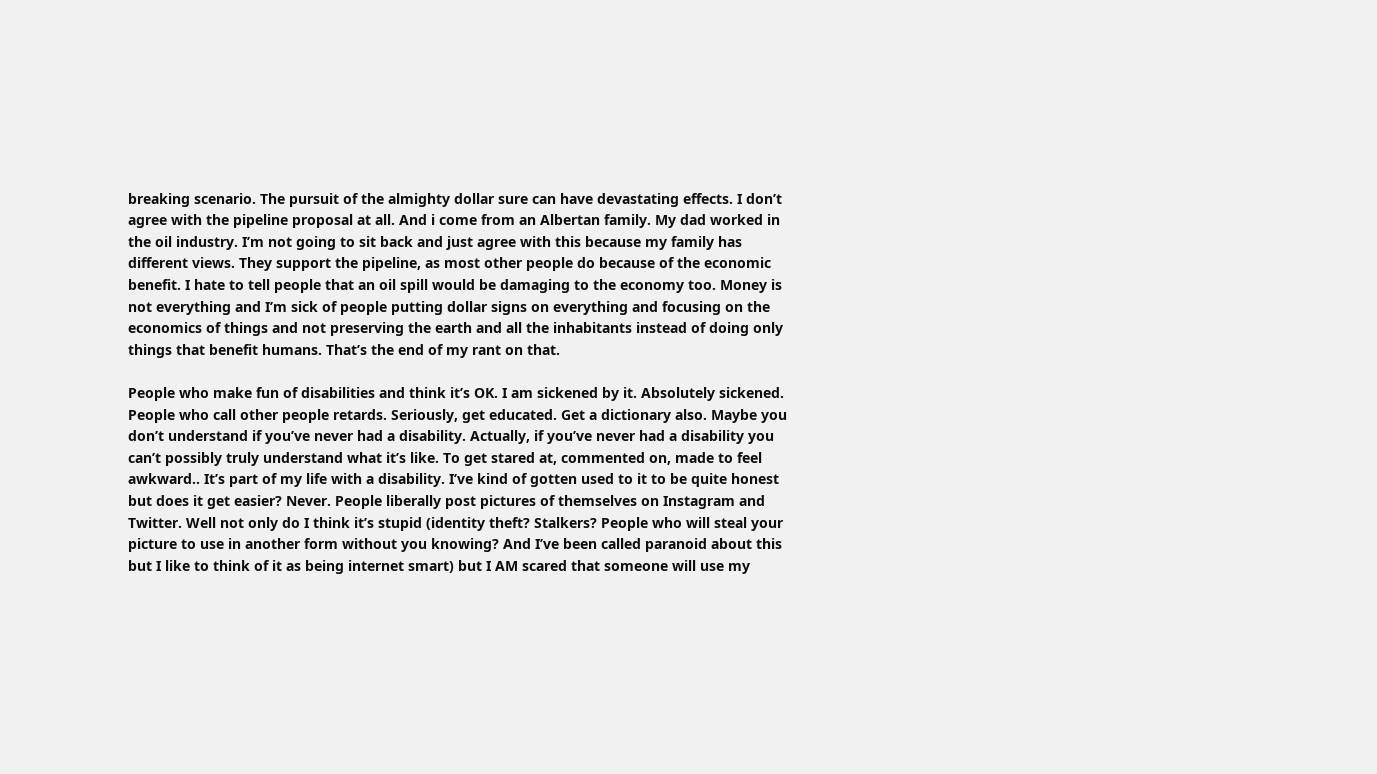breaking scenario. The pursuit of the almighty dollar sure can have devastating effects. I don’t agree with the pipeline proposal at all. And i come from an Albertan family. My dad worked in the oil industry. I’m not going to sit back and just agree with this because my family has different views. They support the pipeline, as most other people do because of the economic benefit. I hate to tell people that an oil spill would be damaging to the economy too. Money is not everything and I’m sick of people putting dollar signs on everything and focusing on the economics of things and not preserving the earth and all the inhabitants instead of doing only things that benefit humans. That’s the end of my rant on that.

People who make fun of disabilities and think it’s OK. I am sickened by it. Absolutely sickened. People who call other people retards. Seriously, get educated. Get a dictionary also. Maybe you don’t understand if you’ve never had a disability. Actually, if you’ve never had a disability you can’t possibly truly understand what it’s like. To get stared at, commented on, made to feel awkward.. It’s part of my life with a disability. I’ve kind of gotten used to it to be quite honest but does it get easier? Never. People liberally post pictures of themselves on Instagram and Twitter. Well not only do I think it’s stupid (identity theft? Stalkers? People who will steal your picture to use in another form without you knowing? And I’ve been called paranoid about this but I like to think of it as being internet smart) but I AM scared that someone will use my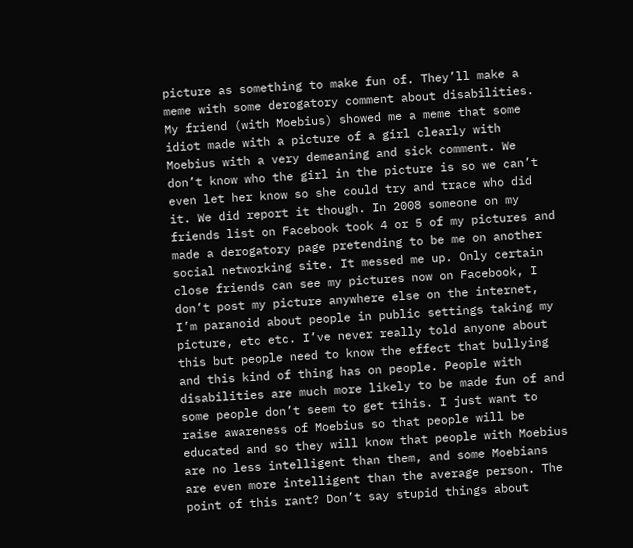picture as something to make fun of. They’ll make a meme with some derogatory comment about disabilities. My friend (with Moebius) showed me a meme that some idiot made with a picture of a girl clearly with Moebius with a very demeaning and sick comment. We don’t know who the girl in the picture is so we can’t even let her know so she could try and trace who did it. We did report it though. In 2008 someone on my friends list on Facebook took 4 or 5 of my pictures and made a derogatory page pretending to be me on another social networking site. It messed me up. Only certain close friends can see my pictures now on Facebook, I don’t post my picture anywhere else on the internet, I’m paranoid about people in public settings taking my picture, etc etc. I’ve never really told anyone about this but people need to know the effect that bullying and this kind of thing has on people. People with disabilities are much more likely to be made fun of and some people don’t seem to get tihis. I just want to raise awareness of Moebius so that people will be educated and so they will know that people with Moebius are no less intelligent than them, and some Moebians are even more intelligent than the average person. The point of this rant? Don’t say stupid things about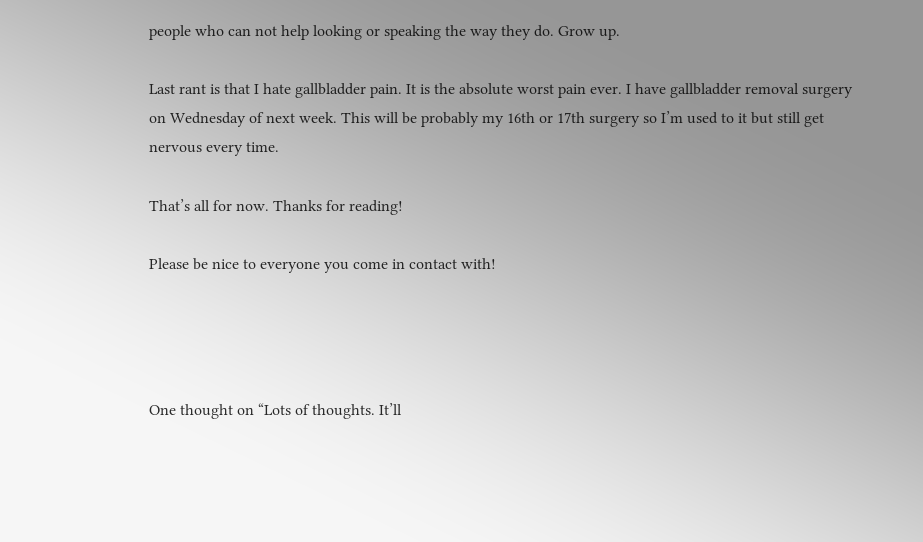people who can not help looking or speaking the way they do. Grow up.

Last rant is that I hate gallbladder pain. It is the absolute worst pain ever. I have gallbladder removal surgery on Wednesday of next week. This will be probably my 16th or 17th surgery so I’m used to it but still get nervous every time.

That’s all for now. Thanks for reading!

Please be nice to everyone you come in contact with!




One thought on “Lots of thoughts. It’ll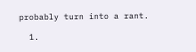probably turn into a rant.

  1.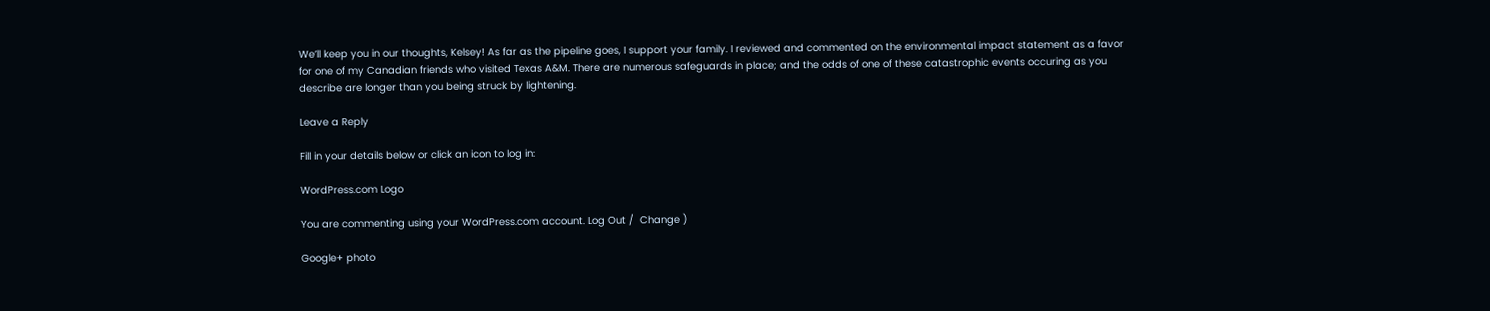We’ll keep you in our thoughts, Kelsey! As far as the pipeline goes, I support your family. I reviewed and commented on the environmental impact statement as a favor for one of my Canadian friends who visited Texas A&M. There are numerous safeguards in place; and the odds of one of these catastrophic events occuring as you describe are longer than you being struck by lightening.

Leave a Reply

Fill in your details below or click an icon to log in:

WordPress.com Logo

You are commenting using your WordPress.com account. Log Out /  Change )

Google+ photo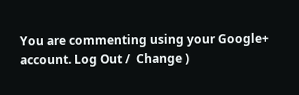You are commenting using your Google+ account. Log Out /  Change )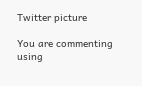Twitter picture

You are commenting using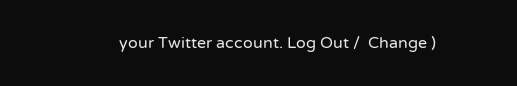your Twitter account. Log Out /  Change )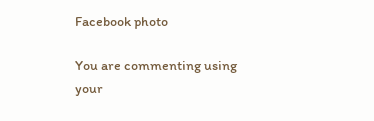Facebook photo

You are commenting using your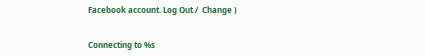Facebook account. Log Out /  Change )


Connecting to %s